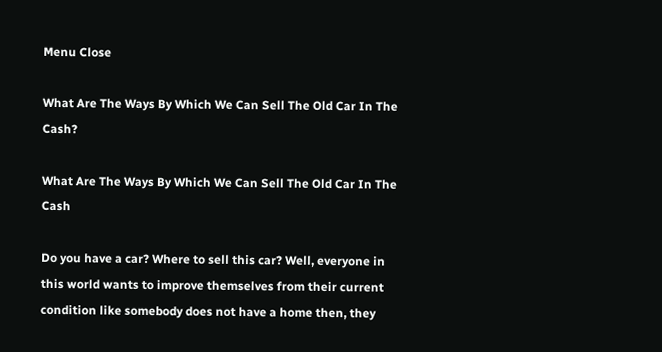Menu Close

What Are The Ways By Which We Can Sell The Old Car In The Cash?

What Are The Ways By Which We Can Sell The Old Car In The Cash

Do you have a car? Where to sell this car? Well, everyone in this world wants to improve themselves from their current condition like somebody does not have a home then, they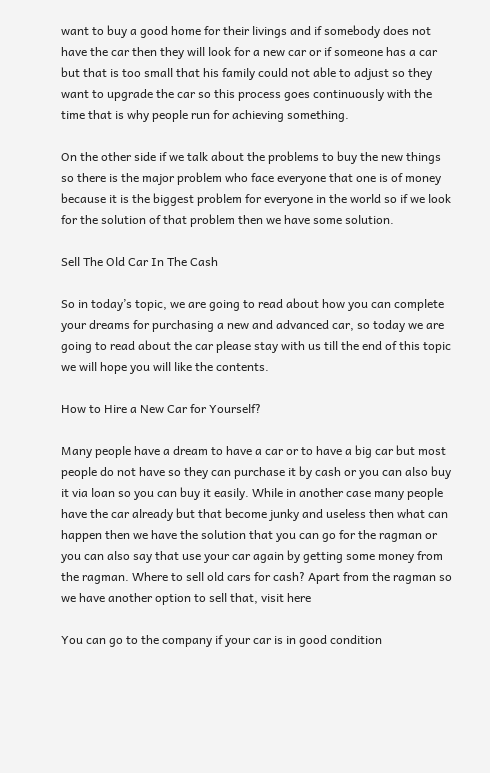want to buy a good home for their livings and if somebody does not have the car then they will look for a new car or if someone has a car but that is too small that his family could not able to adjust so they want to upgrade the car so this process goes continuously with the time that is why people run for achieving something.

On the other side if we talk about the problems to buy the new things so there is the major problem who face everyone that one is of money because it is the biggest problem for everyone in the world so if we look for the solution of that problem then we have some solution.

Sell The Old Car In The Cash

So in today’s topic, we are going to read about how you can complete your dreams for purchasing a new and advanced car, so today we are going to read about the car please stay with us till the end of this topic we will hope you will like the contents.

How to Hire a New Car for Yourself?

Many people have a dream to have a car or to have a big car but most people do not have so they can purchase it by cash or you can also buy it via loan so you can buy it easily. While in another case many people have the car already but that become junky and useless then what can happen then we have the solution that you can go for the ragman or you can also say that use your car again by getting some money from the ragman. Where to sell old cars for cash? Apart from the ragman so we have another option to sell that, visit here

You can go to the company if your car is in good condition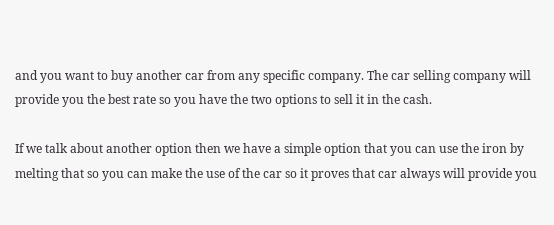and you want to buy another car from any specific company. The car selling company will provide you the best rate so you have the two options to sell it in the cash.

If we talk about another option then we have a simple option that you can use the iron by melting that so you can make the use of the car so it proves that car always will provide you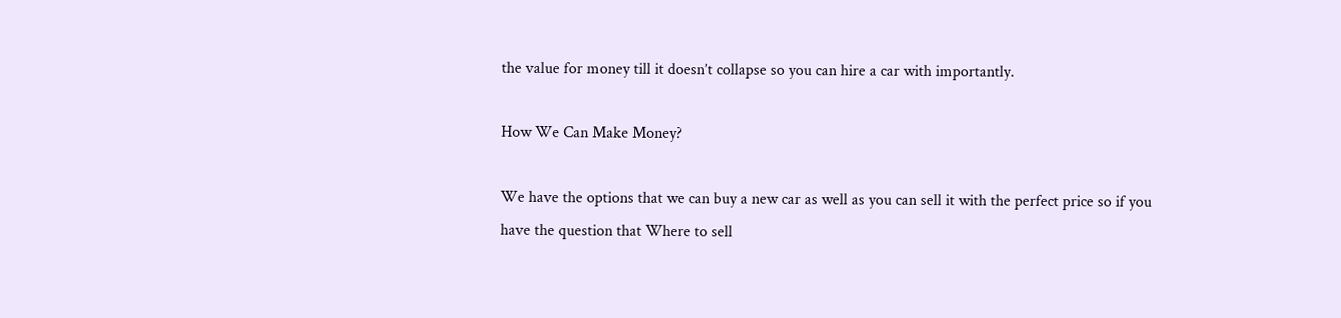the value for money till it doesn’t collapse so you can hire a car with importantly.

How We Can Make Money?

We have the options that we can buy a new car as well as you can sell it with the perfect price so if you have the question that Where to sell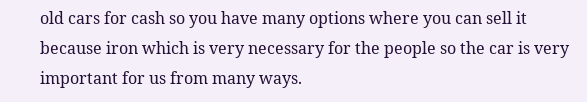old cars for cash so you have many options where you can sell it because iron which is very necessary for the people so the car is very important for us from many ways.